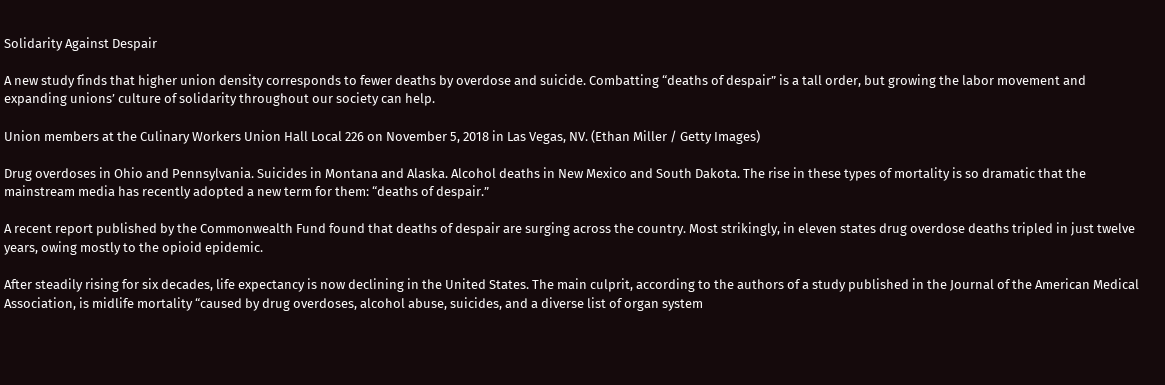Solidarity Against Despair

A new study finds that higher union density corresponds to fewer deaths by overdose and suicide. Combatting “deaths of despair” is a tall order, but growing the labor movement and expanding unions’ culture of solidarity throughout our society can help.

Union members at the Culinary Workers Union Hall Local 226 on November 5, 2018 in Las Vegas, NV. (Ethan Miller / Getty Images)

Drug overdoses in Ohio and Pennsylvania. Suicides in Montana and Alaska. Alcohol deaths in New Mexico and South Dakota. The rise in these types of mortality is so dramatic that the mainstream media has recently adopted a new term for them: “deaths of despair.”

A recent report published by the Commonwealth Fund found that deaths of despair are surging across the country. Most strikingly, in eleven states drug overdose deaths tripled in just twelve years, owing mostly to the opioid epidemic.

After steadily rising for six decades, life expectancy is now declining in the United States. The main culprit, according to the authors of a study published in the Journal of the American Medical Association, is midlife mortality “caused by drug overdoses, alcohol abuse, suicides, and a diverse list of organ system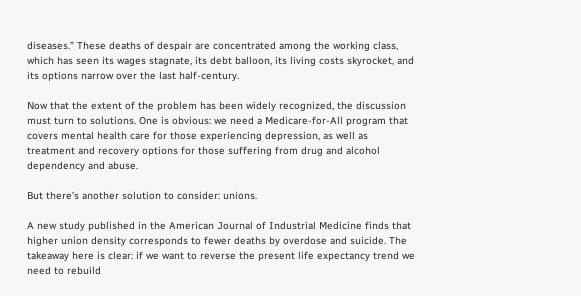diseases.” These deaths of despair are concentrated among the working class, which has seen its wages stagnate, its debt balloon, its living costs skyrocket, and its options narrow over the last half-century.

Now that the extent of the problem has been widely recognized, the discussion must turn to solutions. One is obvious: we need a Medicare-for-All program that covers mental health care for those experiencing depression, as well as treatment and recovery options for those suffering from drug and alcohol dependency and abuse.

But there’s another solution to consider: unions.

A new study published in the American Journal of Industrial Medicine finds that higher union density corresponds to fewer deaths by overdose and suicide. The takeaway here is clear: if we want to reverse the present life expectancy trend we need to rebuild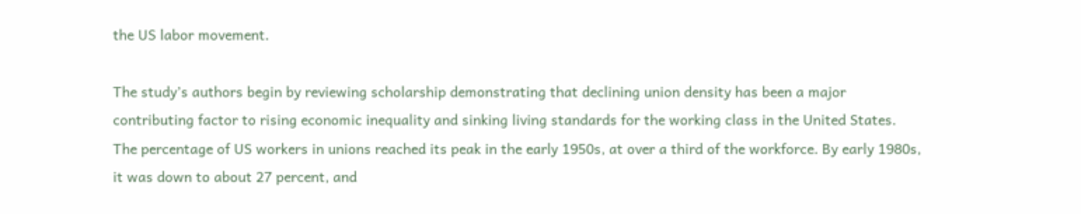the US labor movement.

The study’s authors begin by reviewing scholarship demonstrating that declining union density has been a major contributing factor to rising economic inequality and sinking living standards for the working class in the United States. The percentage of US workers in unions reached its peak in the early 1950s, at over a third of the workforce. By early 1980s, it was down to about 27 percent, and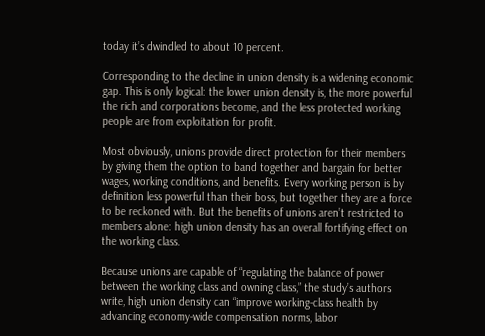today it’s dwindled to about 10 percent.

Corresponding to the decline in union density is a widening economic gap. This is only logical: the lower union density is, the more powerful the rich and corporations become, and the less protected working people are from exploitation for profit.

Most obviously, unions provide direct protection for their members by giving them the option to band together and bargain for better wages, working conditions, and benefits. Every working person is by definition less powerful than their boss, but together they are a force to be reckoned with. But the benefits of unions aren’t restricted to members alone: high union density has an overall fortifying effect on the working class.

Because unions are capable of “regulating the balance of power between the working class and owning class,” the study’s authors write, high union density can “improve working-class health by advancing economy-wide compensation norms, labor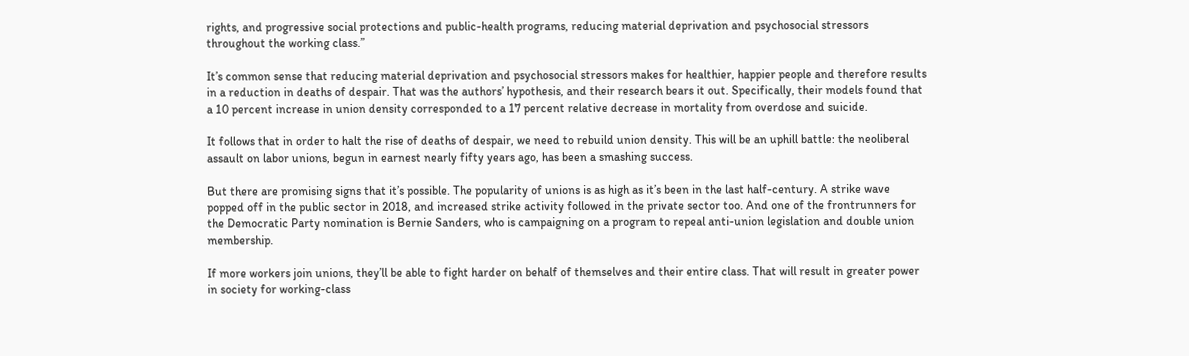rights, and progressive social protections and public-health programs, reducing material deprivation and psychosocial stressors throughout the working class.”

It’s common sense that reducing material deprivation and psychosocial stressors makes for healthier, happier people and therefore results in a reduction in deaths of despair. That was the authors’ hypothesis, and their research bears it out. Specifically, their models found that a 10 percent increase in union density corresponded to a 17 percent relative decrease in mortality from overdose and suicide.

It follows that in order to halt the rise of deaths of despair, we need to rebuild union density. This will be an uphill battle: the neoliberal assault on labor unions, begun in earnest nearly fifty years ago, has been a smashing success.

But there are promising signs that it’s possible. The popularity of unions is as high as it’s been in the last half-century. A strike wave popped off in the public sector in 2018, and increased strike activity followed in the private sector too. And one of the frontrunners for the Democratic Party nomination is Bernie Sanders, who is campaigning on a program to repeal anti-union legislation and double union membership.

If more workers join unions, they’ll be able to fight harder on behalf of themselves and their entire class. That will result in greater power in society for working-class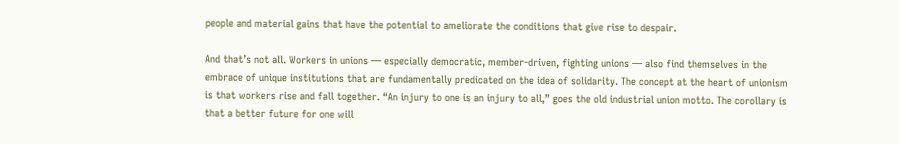people and material gains that have the potential to ameliorate the conditions that give rise to despair.

And that’s not all. Workers in unions — especially democratic, member-driven, fighting unions — also find themselves in the embrace of unique institutions that are fundamentally predicated on the idea of solidarity. The concept at the heart of unionism is that workers rise and fall together. “An injury to one is an injury to all,” goes the old industrial union motto. The corollary is that a better future for one will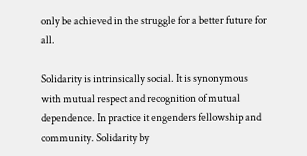only be achieved in the struggle for a better future for all.

Solidarity is intrinsically social. It is synonymous with mutual respect and recognition of mutual dependence. In practice it engenders fellowship and community. Solidarity by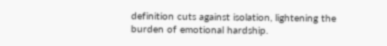definition cuts against isolation, lightening the burden of emotional hardship.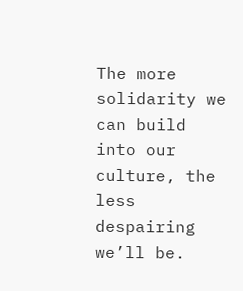The more solidarity we can build into our culture, the less despairing we’ll be.